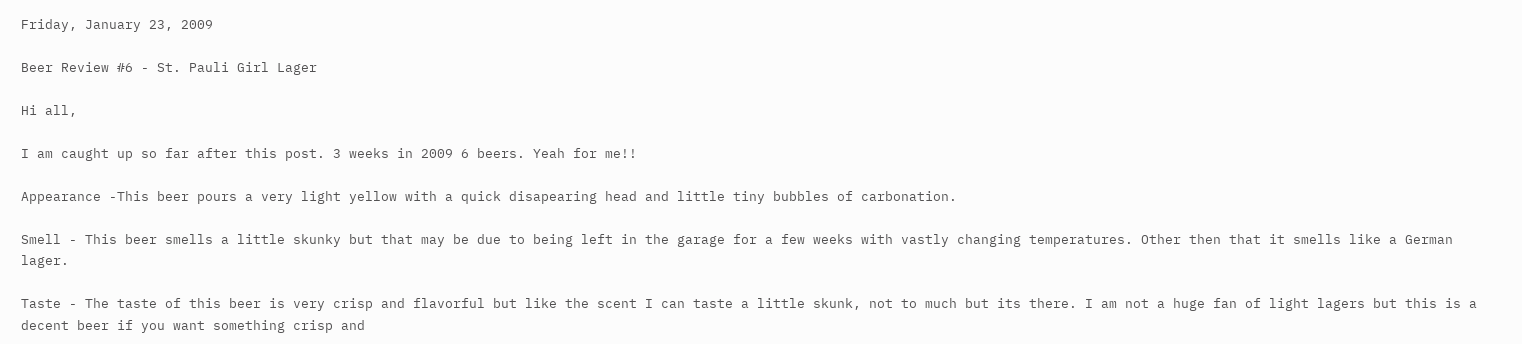Friday, January 23, 2009

Beer Review #6 - St. Pauli Girl Lager

Hi all,

I am caught up so far after this post. 3 weeks in 2009 6 beers. Yeah for me!!

Appearance -This beer pours a very light yellow with a quick disapearing head and little tiny bubbles of carbonation.

Smell - This beer smells a little skunky but that may be due to being left in the garage for a few weeks with vastly changing temperatures. Other then that it smells like a German lager.

Taste - The taste of this beer is very crisp and flavorful but like the scent I can taste a little skunk, not to much but its there. I am not a huge fan of light lagers but this is a decent beer if you want something crisp and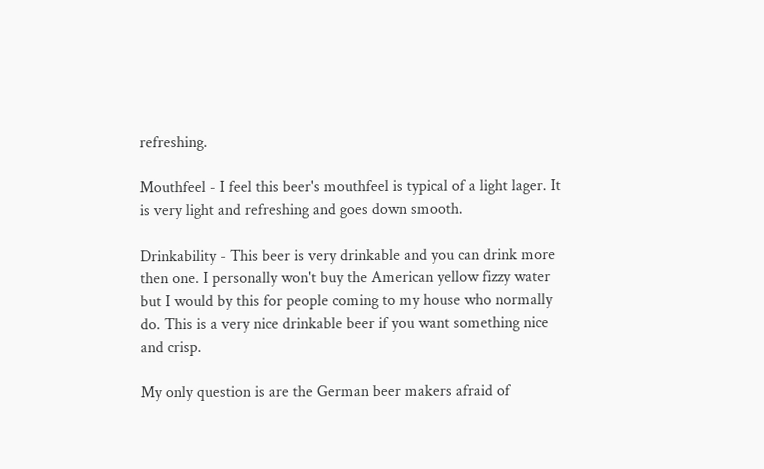refreshing.

Mouthfeel - I feel this beer's mouthfeel is typical of a light lager. It is very light and refreshing and goes down smooth.

Drinkability - This beer is very drinkable and you can drink more then one. I personally won't buy the American yellow fizzy water but I would by this for people coming to my house who normally do. This is a very nice drinkable beer if you want something nice and crisp.

My only question is are the German beer makers afraid of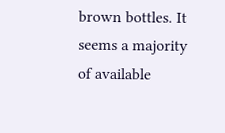brown bottles. It seems a majority of available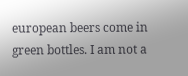european beers come in green bottles. I am not a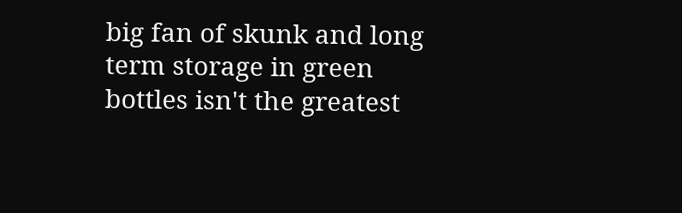big fan of skunk and long term storage in green bottles isn't the greatest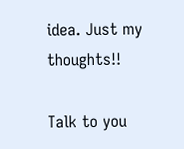idea. Just my thoughts!!

Talk to you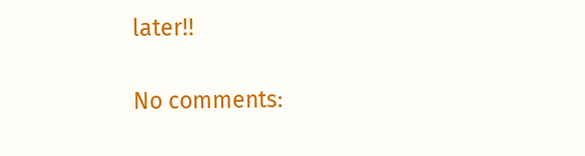later!!

No comments: